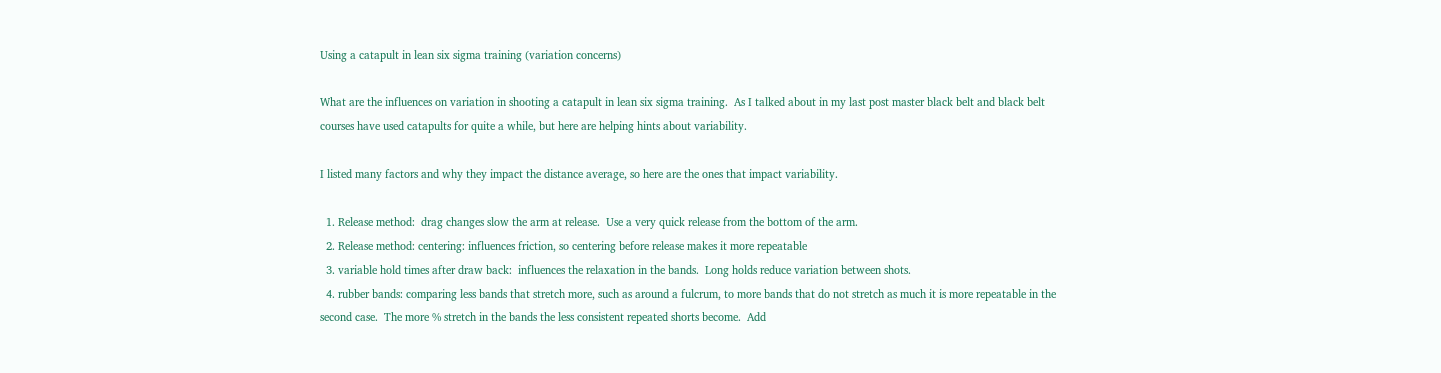Using a catapult in lean six sigma training (variation concerns)

What are the influences on variation in shooting a catapult in lean six sigma training.  As I talked about in my last post master black belt and black belt courses have used catapults for quite a while, but here are helping hints about variability.

I listed many factors and why they impact the distance average, so here are the ones that impact variability.

  1. Release method:  drag changes slow the arm at release.  Use a very quick release from the bottom of the arm.
  2. Release method: centering: influences friction, so centering before release makes it more repeatable
  3. variable hold times after draw back:  influences the relaxation in the bands.  Long holds reduce variation between shots.
  4. rubber bands: comparing less bands that stretch more, such as around a fulcrum, to more bands that do not stretch as much it is more repeatable in the second case.  The more % stretch in the bands the less consistent repeated shorts become.  Add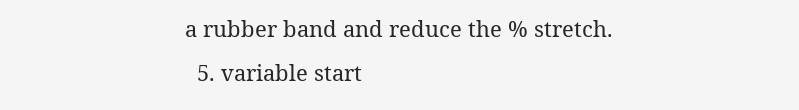a rubber band and reduce the % stretch.
  5. variable start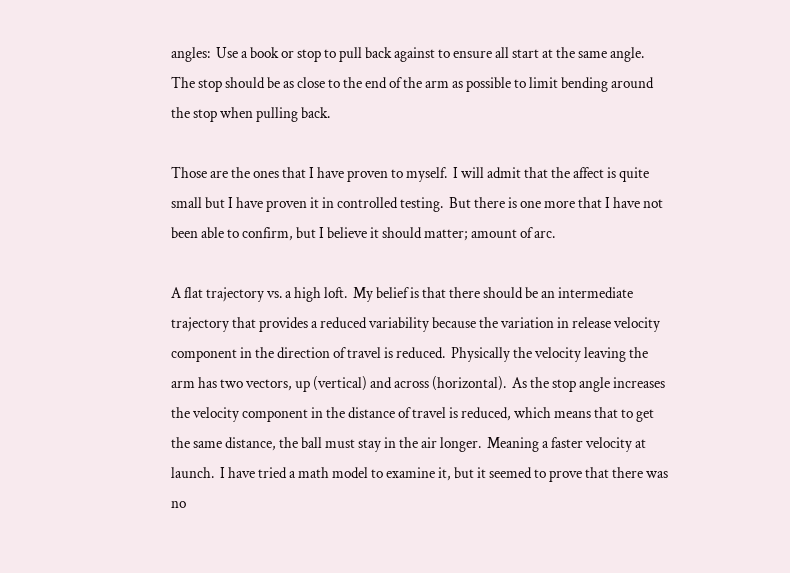angles:  Use a book or stop to pull back against to ensure all start at the same angle.  The stop should be as close to the end of the arm as possible to limit bending around the stop when pulling back.

Those are the ones that I have proven to myself.  I will admit that the affect is quite small but I have proven it in controlled testing.  But there is one more that I have not been able to confirm, but I believe it should matter; amount of arc.

A flat trajectory vs. a high loft.  My belief is that there should be an intermediate trajectory that provides a reduced variability because the variation in release velocity component in the direction of travel is reduced.  Physically the velocity leaving the arm has two vectors, up (vertical) and across (horizontal).  As the stop angle increases the velocity component in the distance of travel is reduced, which means that to get the same distance, the ball must stay in the air longer.  Meaning a faster velocity at launch.  I have tried a math model to examine it, but it seemed to prove that there was no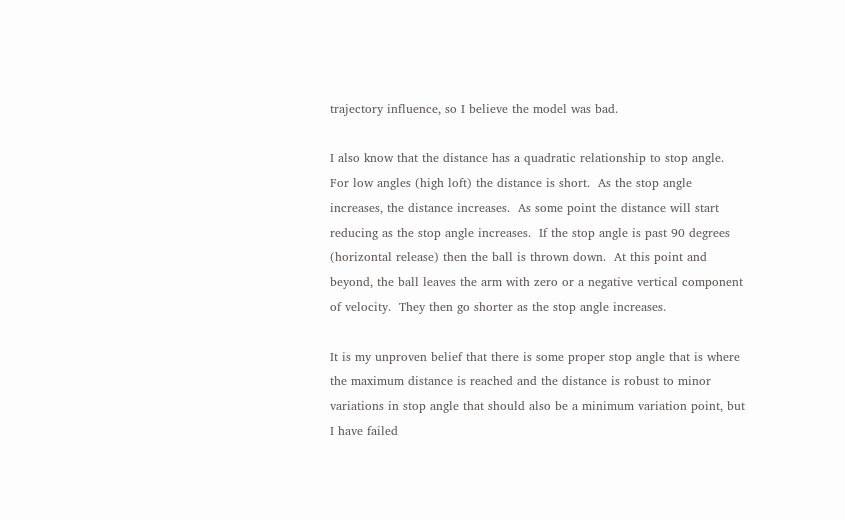trajectory influence, so I believe the model was bad.

I also know that the distance has a quadratic relationship to stop angle.  For low angles (high loft) the distance is short.  As the stop angle increases, the distance increases.  As some point the distance will start reducing as the stop angle increases.  If the stop angle is past 90 degrees (horizontal release) then the ball is thrown down.  At this point and beyond, the ball leaves the arm with zero or a negative vertical component of velocity.  They then go shorter as the stop angle increases.

It is my unproven belief that there is some proper stop angle that is where the maximum distance is reached and the distance is robust to minor variations in stop angle that should also be a minimum variation point, but I have failed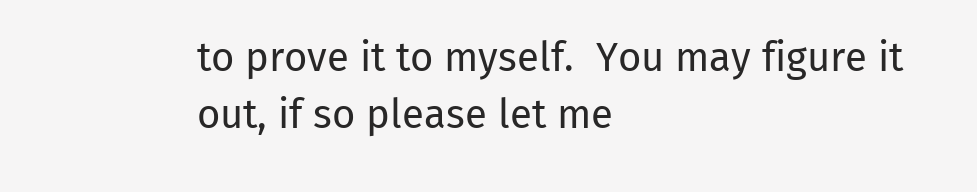to prove it to myself.  You may figure it out, if so please let me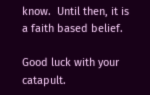know.  Until then, it is a faith based belief.

Good luck with your catapult.